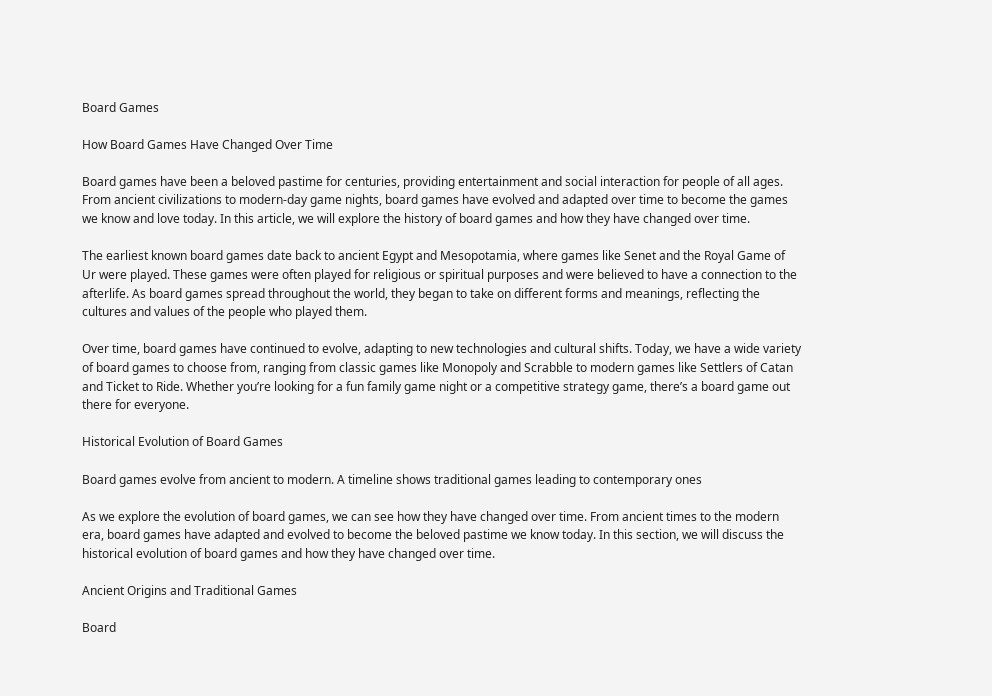Board Games

How Board Games Have Changed Over Time

Board games have been a beloved pastime for centuries, providing entertainment and social interaction for people of all ages. From ancient civilizations to modern-day game nights, board games have evolved and adapted over time to become the games we know and love today. In this article, we will explore the history of board games and how they have changed over time.

The earliest known board games date back to ancient Egypt and Mesopotamia, where games like Senet and the Royal Game of Ur were played. These games were often played for religious or spiritual purposes and were believed to have a connection to the afterlife. As board games spread throughout the world, they began to take on different forms and meanings, reflecting the cultures and values of the people who played them.

Over time, board games have continued to evolve, adapting to new technologies and cultural shifts. Today, we have a wide variety of board games to choose from, ranging from classic games like Monopoly and Scrabble to modern games like Settlers of Catan and Ticket to Ride. Whether you’re looking for a fun family game night or a competitive strategy game, there’s a board game out there for everyone.

Historical Evolution of Board Games

Board games evolve from ancient to modern. A timeline shows traditional games leading to contemporary ones

As we explore the evolution of board games, we can see how they have changed over time. From ancient times to the modern era, board games have adapted and evolved to become the beloved pastime we know today. In this section, we will discuss the historical evolution of board games and how they have changed over time.

Ancient Origins and Traditional Games

Board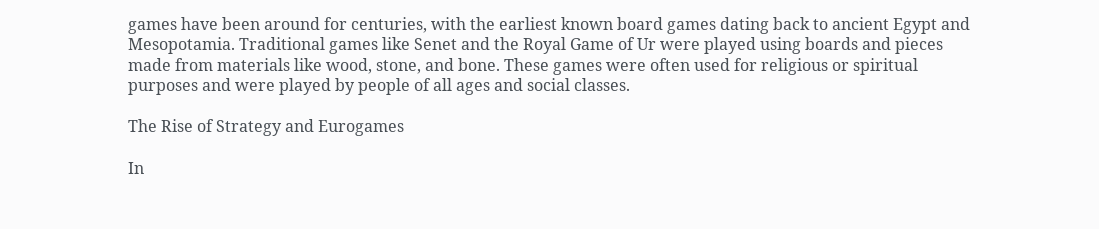games have been around for centuries, with the earliest known board games dating back to ancient Egypt and Mesopotamia. Traditional games like Senet and the Royal Game of Ur were played using boards and pieces made from materials like wood, stone, and bone. These games were often used for religious or spiritual purposes and were played by people of all ages and social classes.

The Rise of Strategy and Eurogames

In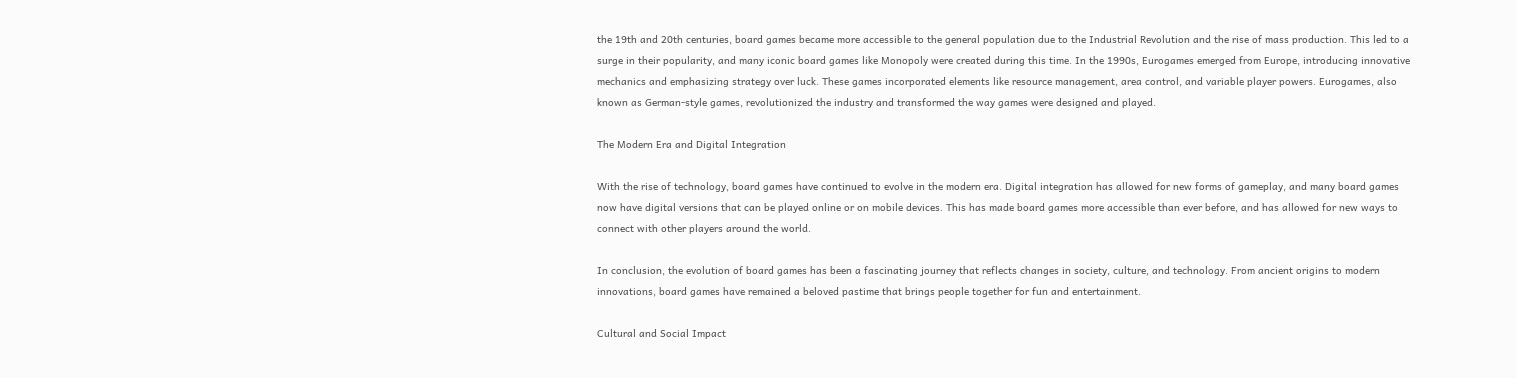the 19th and 20th centuries, board games became more accessible to the general population due to the Industrial Revolution and the rise of mass production. This led to a surge in their popularity, and many iconic board games like Monopoly were created during this time. In the 1990s, Eurogames emerged from Europe, introducing innovative mechanics and emphasizing strategy over luck. These games incorporated elements like resource management, area control, and variable player powers. Eurogames, also known as German-style games, revolutionized the industry and transformed the way games were designed and played.

The Modern Era and Digital Integration

With the rise of technology, board games have continued to evolve in the modern era. Digital integration has allowed for new forms of gameplay, and many board games now have digital versions that can be played online or on mobile devices. This has made board games more accessible than ever before, and has allowed for new ways to connect with other players around the world.

In conclusion, the evolution of board games has been a fascinating journey that reflects changes in society, culture, and technology. From ancient origins to modern innovations, board games have remained a beloved pastime that brings people together for fun and entertainment.

Cultural and Social Impact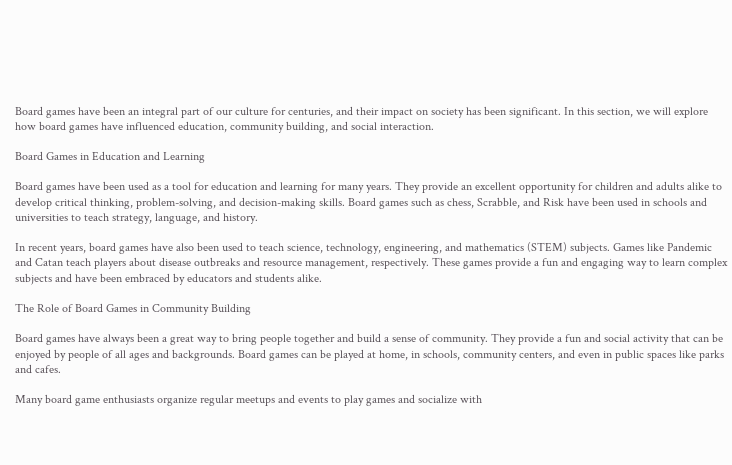Board games have been an integral part of our culture for centuries, and their impact on society has been significant. In this section, we will explore how board games have influenced education, community building, and social interaction.

Board Games in Education and Learning

Board games have been used as a tool for education and learning for many years. They provide an excellent opportunity for children and adults alike to develop critical thinking, problem-solving, and decision-making skills. Board games such as chess, Scrabble, and Risk have been used in schools and universities to teach strategy, language, and history.

In recent years, board games have also been used to teach science, technology, engineering, and mathematics (STEM) subjects. Games like Pandemic and Catan teach players about disease outbreaks and resource management, respectively. These games provide a fun and engaging way to learn complex subjects and have been embraced by educators and students alike.

The Role of Board Games in Community Building

Board games have always been a great way to bring people together and build a sense of community. They provide a fun and social activity that can be enjoyed by people of all ages and backgrounds. Board games can be played at home, in schools, community centers, and even in public spaces like parks and cafes.

Many board game enthusiasts organize regular meetups and events to play games and socialize with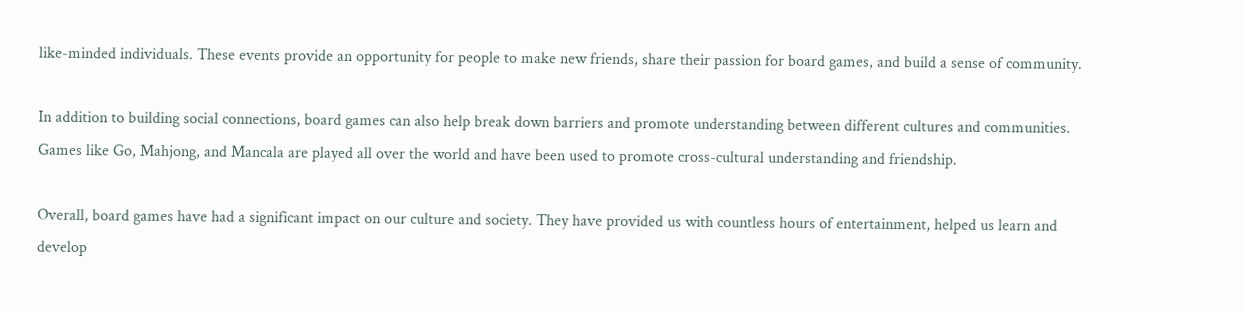like-minded individuals. These events provide an opportunity for people to make new friends, share their passion for board games, and build a sense of community.

In addition to building social connections, board games can also help break down barriers and promote understanding between different cultures and communities. Games like Go, Mahjong, and Mancala are played all over the world and have been used to promote cross-cultural understanding and friendship.

Overall, board games have had a significant impact on our culture and society. They have provided us with countless hours of entertainment, helped us learn and develop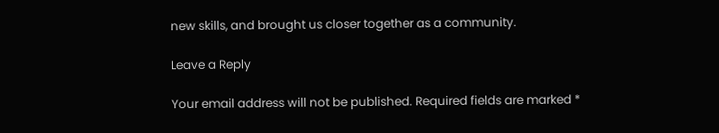new skills, and brought us closer together as a community.

Leave a Reply

Your email address will not be published. Required fields are marked *